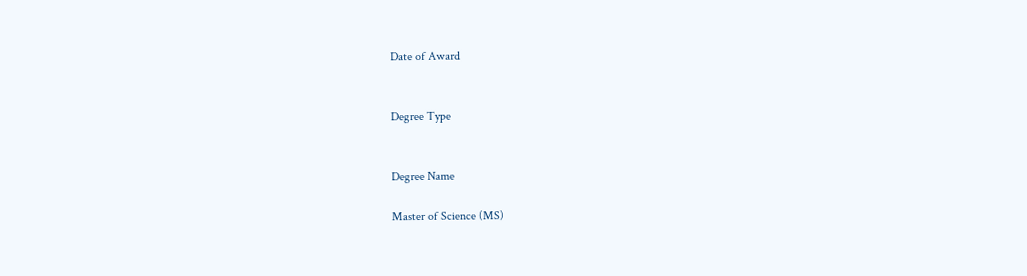Date of Award


Degree Type


Degree Name

Master of Science (MS)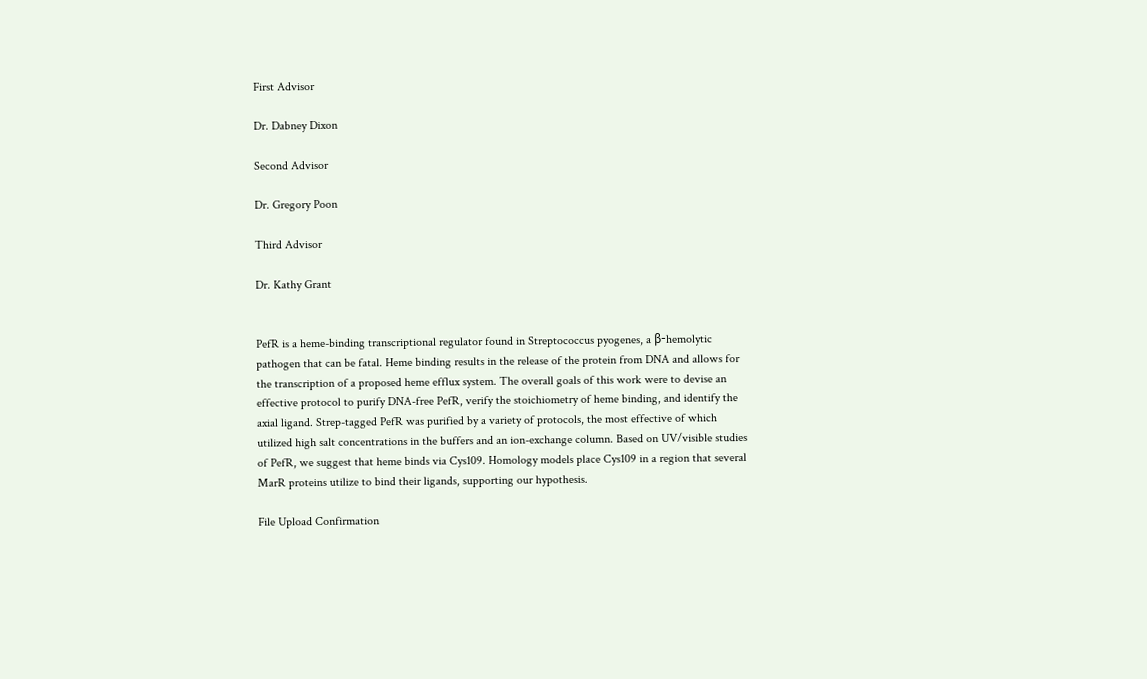First Advisor

Dr. Dabney Dixon

Second Advisor

Dr. Gregory Poon

Third Advisor

Dr. Kathy Grant


PefR is a heme-binding transcriptional regulator found in Streptococcus pyogenes, a β-hemolytic pathogen that can be fatal. Heme binding results in the release of the protein from DNA and allows for the transcription of a proposed heme efflux system. The overall goals of this work were to devise an effective protocol to purify DNA-free PefR, verify the stoichiometry of heme binding, and identify the axial ligand. Strep-tagged PefR was purified by a variety of protocols, the most effective of which utilized high salt concentrations in the buffers and an ion-exchange column. Based on UV/visible studies of PefR, we suggest that heme binds via Cys109. Homology models place Cys109 in a region that several MarR proteins utilize to bind their ligands, supporting our hypothesis.

File Upload Confirmation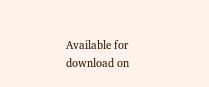Available for download on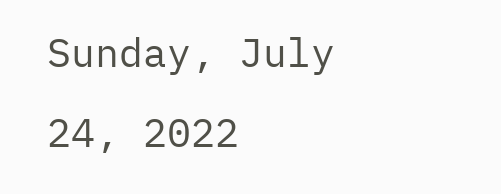Sunday, July 24, 2022